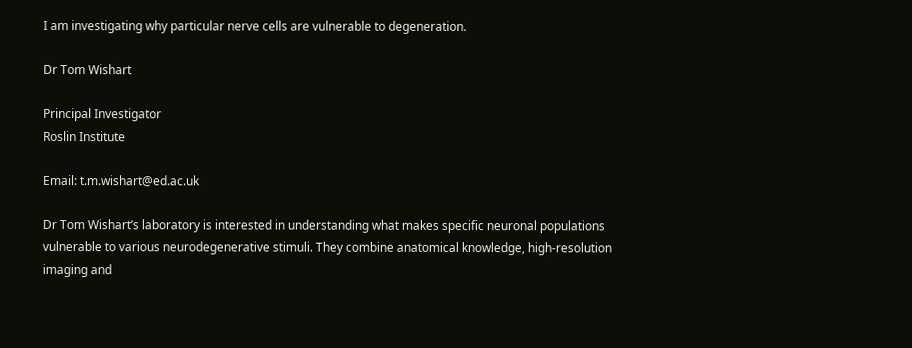I am investigating why particular nerve cells are vulnerable to degeneration.

Dr Tom Wishart

Principal Investigator
Roslin Institute

Email: t.m.wishart@ed.ac.uk

Dr Tom Wishart’s laboratory is interested in understanding what makes specific neuronal populations vulnerable to various neurodegenerative stimuli. They combine anatomical knowledge, high-resolution imaging and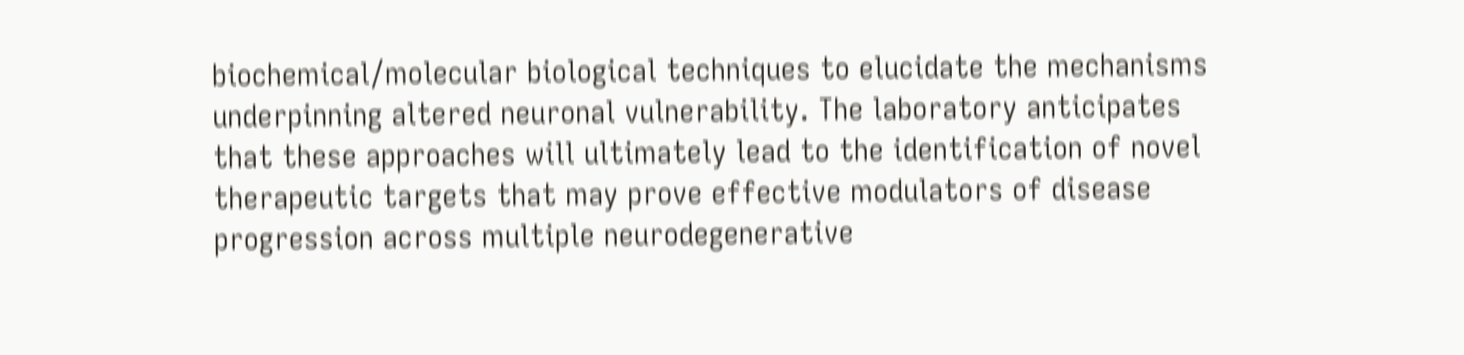biochemical/molecular biological techniques to elucidate the mechanisms underpinning altered neuronal vulnerability. The laboratory anticipates that these approaches will ultimately lead to the identification of novel therapeutic targets that may prove effective modulators of disease progression across multiple neurodegenerative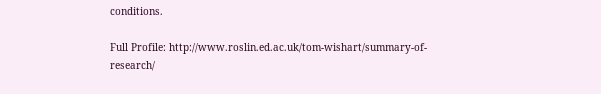conditions.

Full Profile: http://www.roslin.ed.ac.uk/tom-wishart/summary-of-research/